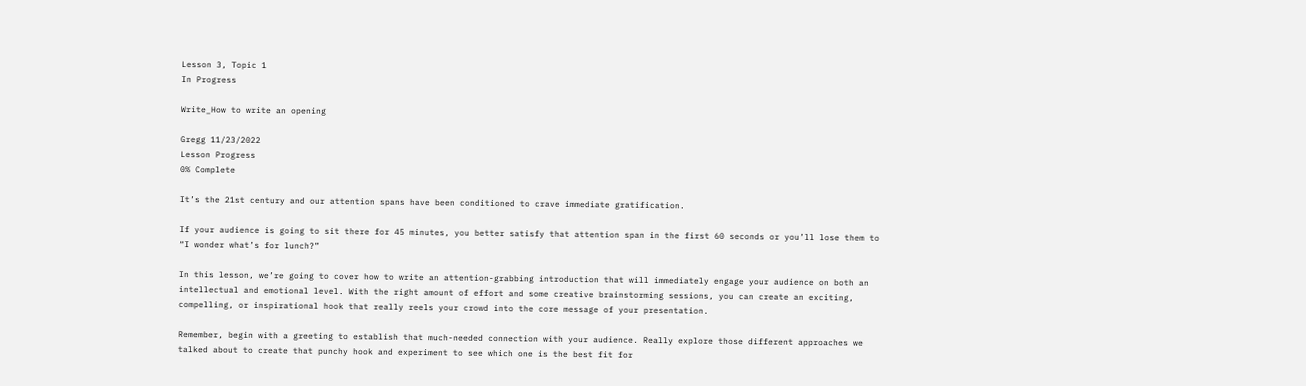Lesson 3, Topic 1
In Progress

Write_How to write an opening

Gregg 11/23/2022
Lesson Progress
0% Complete

It’s the 21st century and our attention spans have been conditioned to crave immediate gratification.

If your audience is going to sit there for 45 minutes, you better satisfy that attention span in the first 60 seconds or you’ll lose them to “I wonder what’s for lunch?”

In this lesson, we’re going to cover how to write an attention-grabbing introduction that will immediately engage your audience on both an intellectual and emotional level. With the right amount of effort and some creative brainstorming sessions, you can create an exciting, compelling, or inspirational hook that really reels your crowd into the core message of your presentation.

Remember, begin with a greeting to establish that much-needed connection with your audience. Really explore those different approaches we talked about to create that punchy hook and experiment to see which one is the best fit for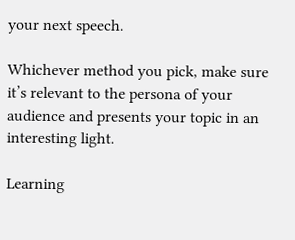your next speech.

Whichever method you pick, make sure it’s relevant to the persona of your audience and presents your topic in an interesting light.

Learning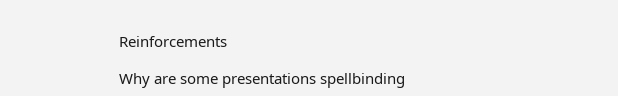Reinforcements

Why are some presentations spellbinding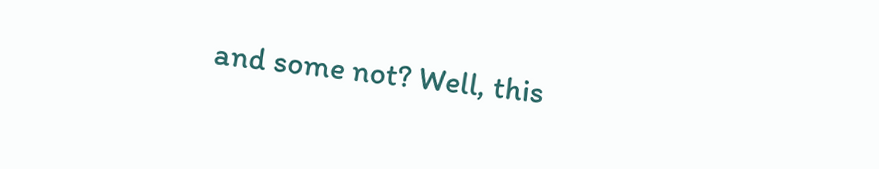and some not? Well, this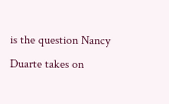is the question Nancy Duarte takes on